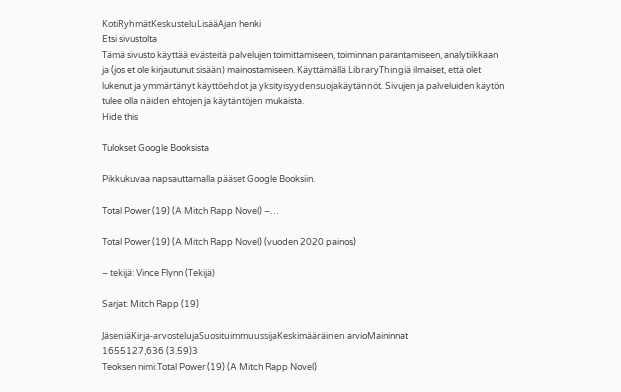KotiRyhmätKeskusteluLisääAjan henki
Etsi sivustolta
Tämä sivusto käyttää evästeitä palvelujen toimittamiseen, toiminnan parantamiseen, analytiikkaan ja (jos et ole kirjautunut sisään) mainostamiseen. Käyttämällä LibraryThingiä ilmaiset, että olet lukenut ja ymmärtänyt käyttöehdot ja yksityisyydensuojakäytännöt. Sivujen ja palveluiden käytön tulee olla näiden ehtojen ja käytäntöjen mukaista.
Hide this

Tulokset Google Booksista

Pikkukuvaa napsauttamalla pääset Google Booksiin.

Total Power (19) (A Mitch Rapp Novel) –…

Total Power (19) (A Mitch Rapp Novel) (vuoden 2020 painos)

– tekijä: Vince Flynn (Tekijä)

Sarjat: Mitch Rapp (19)

JäseniäKirja-arvostelujaSuosituimmuussijaKeskimääräinen arvioMaininnat
1655127,636 (3.59)3
Teoksen nimi:Total Power (19) (A Mitch Rapp Novel)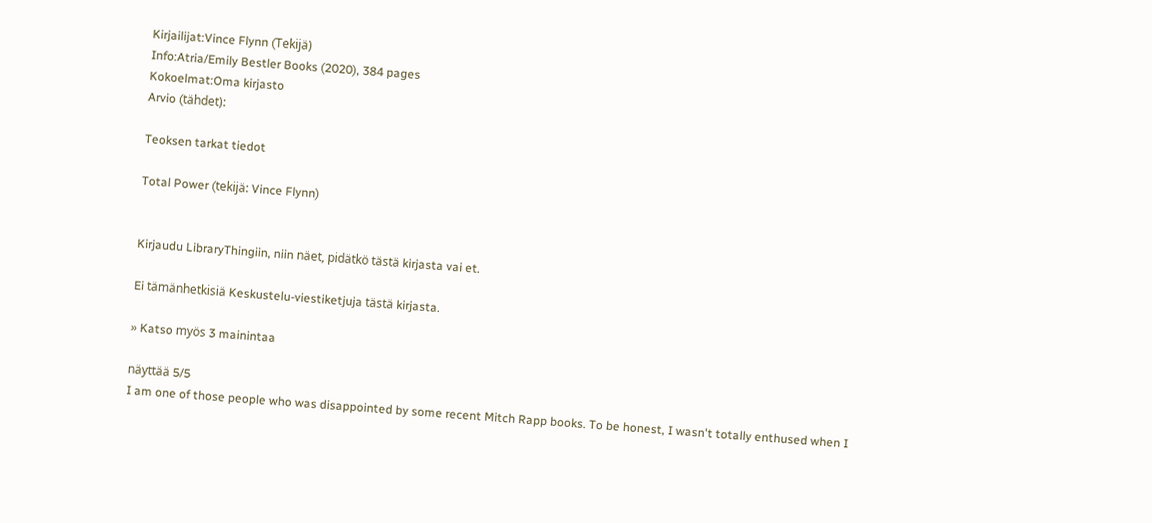Kirjailijat:Vince Flynn (Tekijä)
Info:Atria/Emily Bestler Books (2020), 384 pages
Kokoelmat:Oma kirjasto
Arvio (tähdet):

Teoksen tarkat tiedot

Total Power (tekijä: Vince Flynn)


Kirjaudu LibraryThingiin, niin näet, pidätkö tästä kirjasta vai et.

Ei tämänhetkisiä Keskustelu-viestiketjuja tästä kirjasta.

» Katso myös 3 mainintaa

näyttää 5/5
I am one of those people who was disappointed by some recent Mitch Rapp books. To be honest, I wasn't totally enthused when I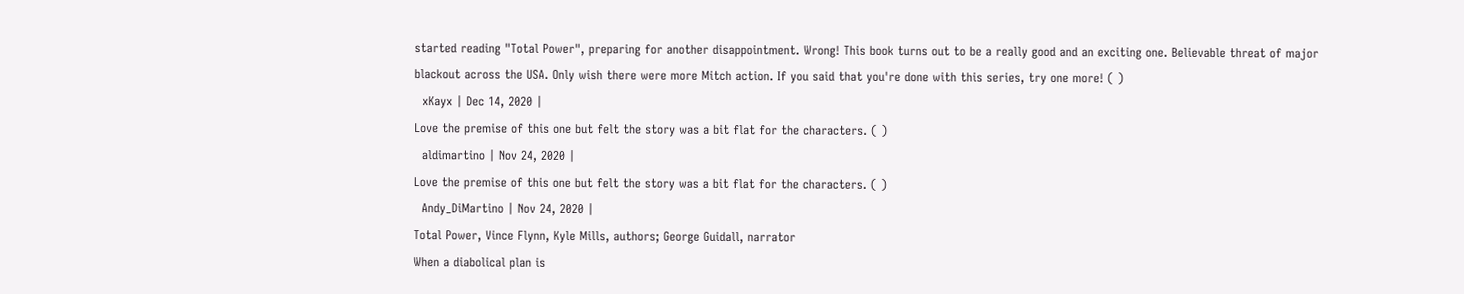started reading "Total Power", preparing for another disappointment. Wrong! This book turns out to be a really good and an exciting one. Believable threat of major blackout across the USA. Only wish there were more Mitch action. If you said that you're done with this series, try one more! ( )
  xKayx | Dec 14, 2020 |
Love the premise of this one but felt the story was a bit flat for the characters. ( )
  aldimartino | Nov 24, 2020 |
Love the premise of this one but felt the story was a bit flat for the characters. ( )
  Andy_DiMartino | Nov 24, 2020 |
Total Power, Vince Flynn, Kyle Mills, authors; George Guidall, narrator
When a diabolical plan is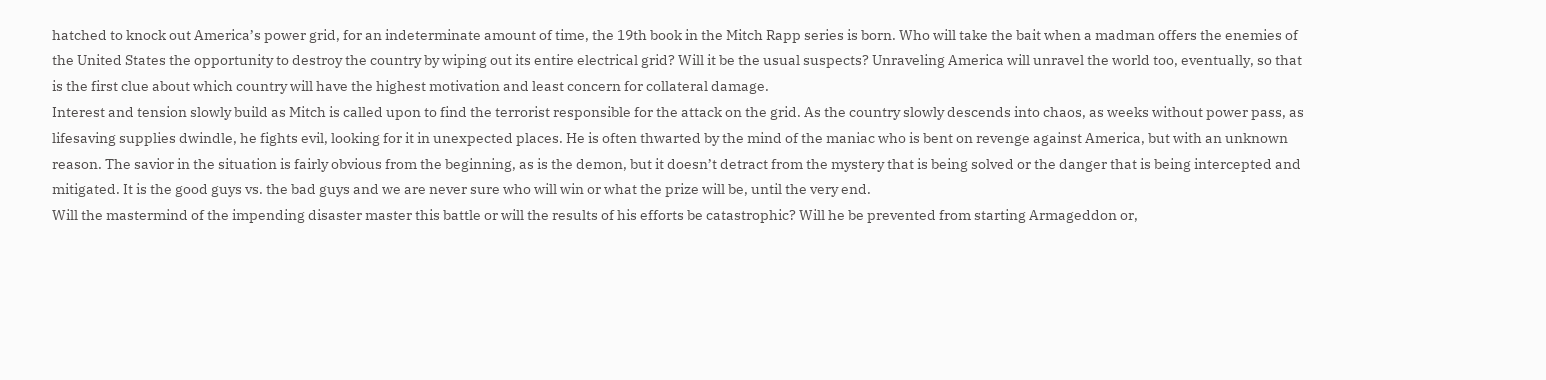hatched to knock out America’s power grid, for an indeterminate amount of time, the 19th book in the Mitch Rapp series is born. Who will take the bait when a madman offers the enemies of the United States the opportunity to destroy the country by wiping out its entire electrical grid? Will it be the usual suspects? Unraveling America will unravel the world too, eventually, so that is the first clue about which country will have the highest motivation and least concern for collateral damage.
Interest and tension slowly build as Mitch is called upon to find the terrorist responsible for the attack on the grid. As the country slowly descends into chaos, as weeks without power pass, as lifesaving supplies dwindle, he fights evil, looking for it in unexpected places. He is often thwarted by the mind of the maniac who is bent on revenge against America, but with an unknown reason. The savior in the situation is fairly obvious from the beginning, as is the demon, but it doesn’t detract from the mystery that is being solved or the danger that is being intercepted and mitigated. It is the good guys vs. the bad guys and we are never sure who will win or what the prize will be, until the very end.
Will the mastermind of the impending disaster master this battle or will the results of his efforts be catastrophic? Will he be prevented from starting Armageddon or,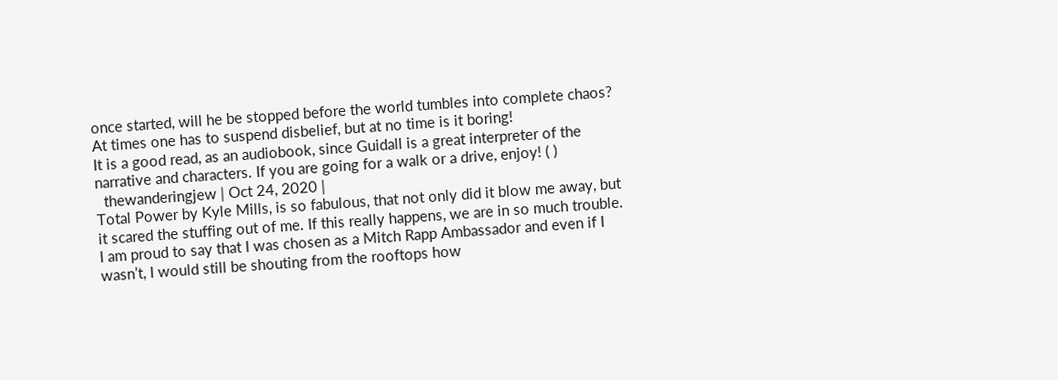once started, will he be stopped before the world tumbles into complete chaos? At times one has to suspend disbelief, but at no time is it boring!
It is a good read, as an audiobook, since Guidall is a great interpreter of the narrative and characters. If you are going for a walk or a drive, enjoy! ( )
  thewanderingjew | Oct 24, 2020 |
Total Power by Kyle Mills, is so fabulous, that not only did it blow me away, but it scared the stuffing out of me. If this really happens, we are in so much trouble. I am proud to say that I was chosen as a Mitch Rapp Ambassador and even if I wasn’t, I would still be shouting from the rooftops how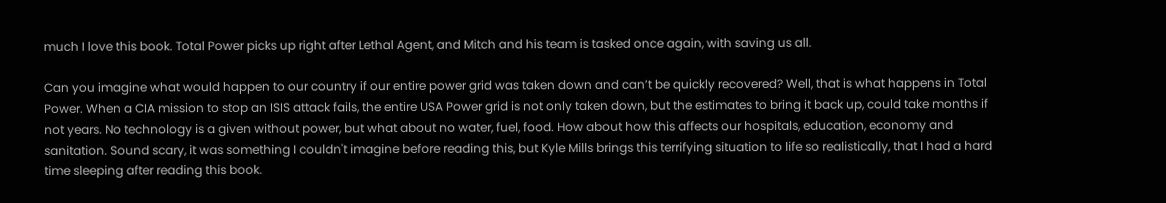much I love this book. Total Power picks up right after Lethal Agent, and Mitch and his team is tasked once again, with saving us all.

Can you imagine what would happen to our country if our entire power grid was taken down and can’t be quickly recovered? Well, that is what happens in Total Power. When a CIA mission to stop an ISIS attack fails, the entire USA Power grid is not only taken down, but the estimates to bring it back up, could take months if not years. No technology is a given without power, but what about no water, fuel, food. How about how this affects our hospitals, education, economy and sanitation. Sound scary, it was something I couldn't imagine before reading this, but Kyle Mills brings this terrifying situation to life so realistically, that I had a hard time sleeping after reading this book.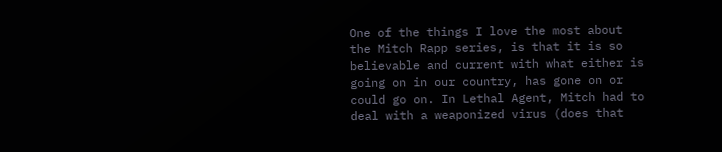One of the things I love the most about the Mitch Rapp series, is that it is so believable and current with what either is going on in our country, has gone on or could go on. In Lethal Agent, Mitch had to deal with a weaponized virus (does that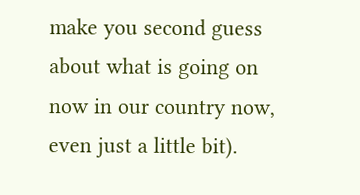make you second guess about what is going on now in our country now, even just a little bit).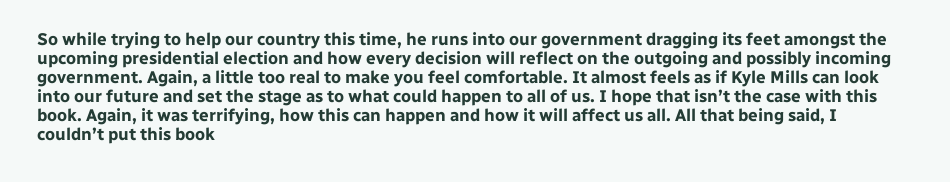So while trying to help our country this time, he runs into our government dragging its feet amongst the upcoming presidential election and how every decision will reflect on the outgoing and possibly incoming government. Again, a little too real to make you feel comfortable. It almost feels as if Kyle Mills can look into our future and set the stage as to what could happen to all of us. I hope that isn’t the case with this book. Again, it was terrifying, how this can happen and how it will affect us all. All that being said, I couldn’t put this book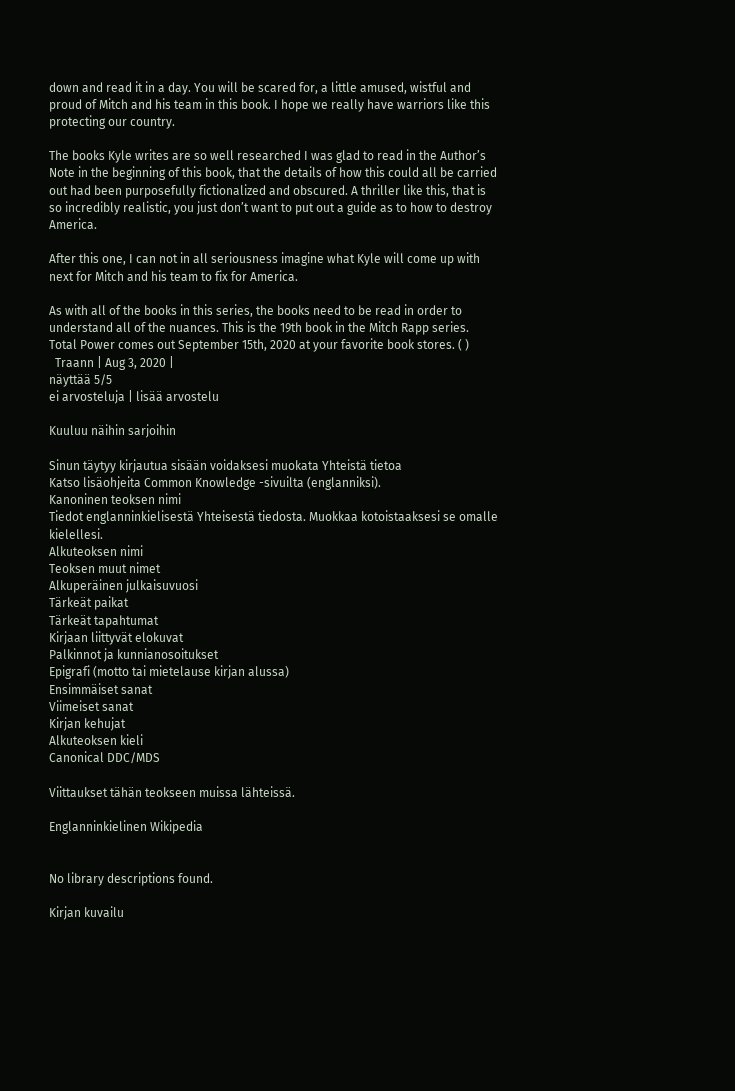down and read it in a day. You will be scared for, a little amused, wistful and proud of Mitch and his team in this book. I hope we really have warriors like this protecting our country.

The books Kyle writes are so well researched I was glad to read in the Author’s Note in the beginning of this book, that the details of how this could all be carried out had been purposefully fictionalized and obscured. A thriller like this, that is so incredibly realistic, you just don’t want to put out a guide as to how to destroy America.

After this one, I can not in all seriousness imagine what Kyle will come up with next for Mitch and his team to fix for America.

As with all of the books in this series, the books need to be read in order to understand all of the nuances. This is the 19th book in the Mitch Rapp series. Total Power comes out September 15th, 2020 at your favorite book stores. ( )
  Traann | Aug 3, 2020 |
näyttää 5/5
ei arvosteluja | lisää arvostelu

Kuuluu näihin sarjoihin

Sinun täytyy kirjautua sisään voidaksesi muokata Yhteistä tietoa
Katso lisäohjeita Common Knowledge -sivuilta (englanniksi).
Kanoninen teoksen nimi
Tiedot englanninkielisestä Yhteisestä tiedosta. Muokkaa kotoistaaksesi se omalle kielellesi.
Alkuteoksen nimi
Teoksen muut nimet
Alkuperäinen julkaisuvuosi
Tärkeät paikat
Tärkeät tapahtumat
Kirjaan liittyvät elokuvat
Palkinnot ja kunnianosoitukset
Epigrafi (motto tai mietelause kirjan alussa)
Ensimmäiset sanat
Viimeiset sanat
Kirjan kehujat
Alkuteoksen kieli
Canonical DDC/MDS

Viittaukset tähän teokseen muissa lähteissä.

Englanninkielinen Wikipedia


No library descriptions found.

Kirjan kuvailu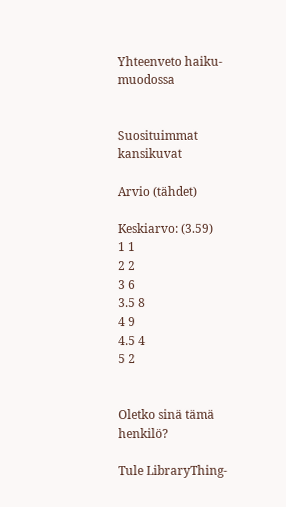Yhteenveto haiku-muodossa


Suosituimmat kansikuvat

Arvio (tähdet)

Keskiarvo: (3.59)
1 1
2 2
3 6
3.5 8
4 9
4.5 4
5 2


Oletko sinä tämä henkilö?

Tule LibraryThing-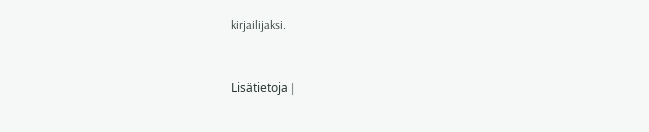kirjailijaksi.


Lisätietoja |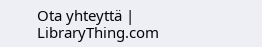Ota yhteyttä | LibraryThing.com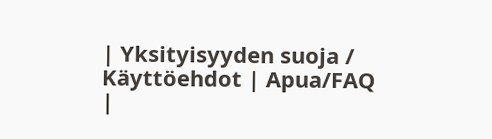| Yksityisyyden suoja / Käyttöehdot | Apua/FAQ |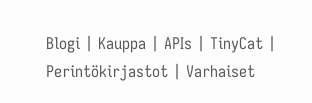Blogi | Kauppa | APIs | TinyCat | Perintökirjastot | Varhaiset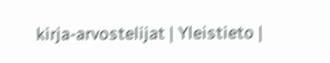kirja-arvostelijat | Yleistieto |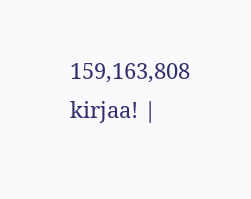159,163,808 kirjaa! |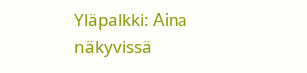Yläpalkki: Aina näkyvissä